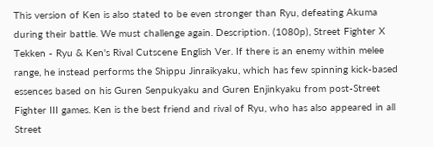This version of Ken is also stated to be even stronger than Ryu, defeating Akuma during their battle. We must challenge again. Description. (1080p), Street Fighter X Tekken - Ryu & Ken's Rival Cutscene English Ver. If there is an enemy within melee range, he instead performs the Shippu Jinraikyaku, which has few spinning kick-based essences based on his Guren Senpukyaku and Guren Enjinkyaku from post-Street Fighter III games. Ken is the best friend and rival of Ryu, who has also appeared in all Street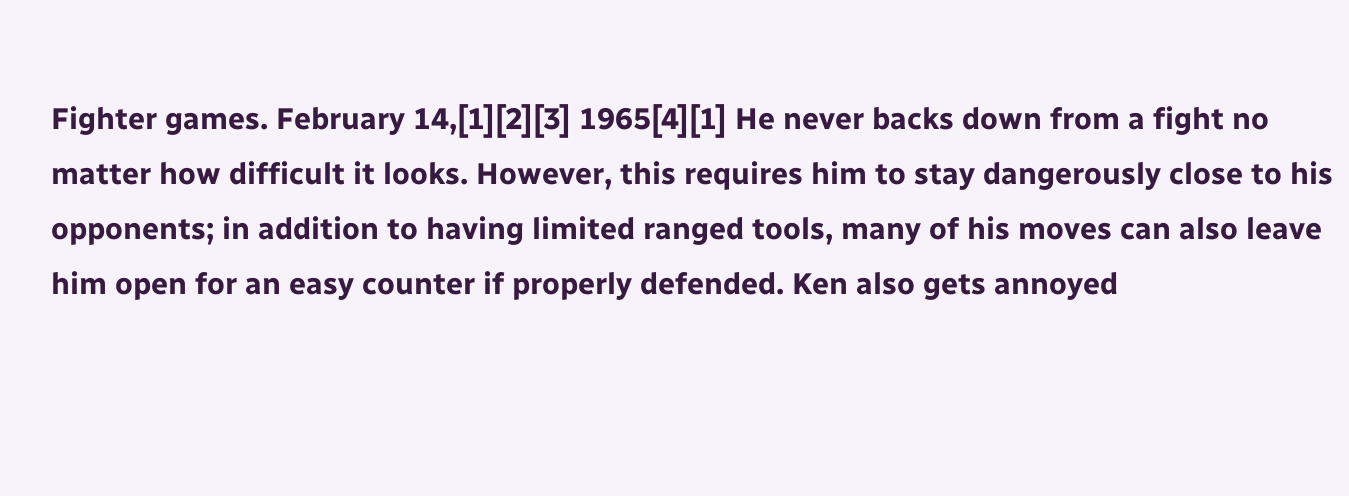Fighter games. February 14,[1][2][3] 1965[4][1] He never backs down from a fight no matter how difficult it looks. However, this requires him to stay dangerously close to his opponents; in addition to having limited ranged tools, many of his moves can also leave him open for an easy counter if properly defended. Ken also gets annoyed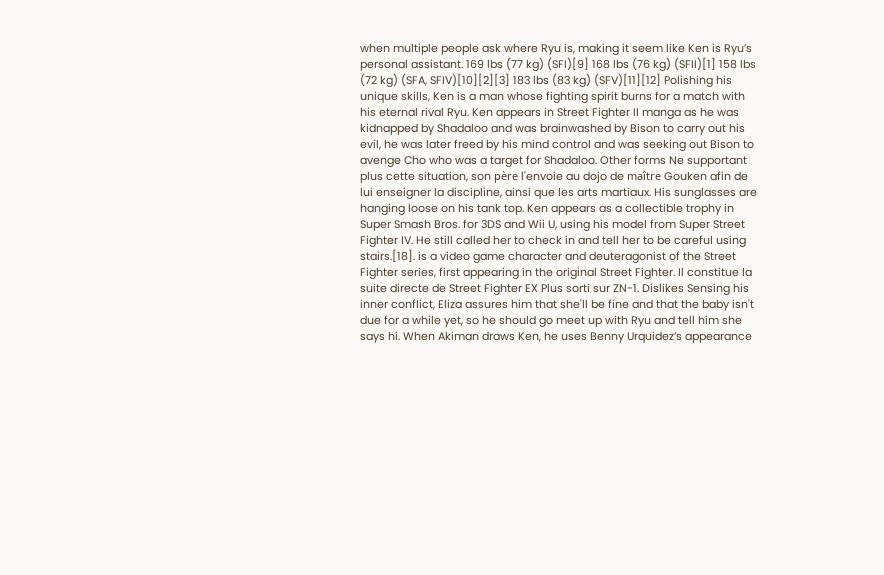when multiple people ask where Ryu is, making it seem like Ken is Ryu’s personal assistant. 169 lbs (77 kg) (SFI)[9] 168 lbs (76 kg) (SFII)[1] 158 lbs (72 kg) (SFA, SFIV)[10][2][3] 183 lbs (83 kg) (SFV)[11][12] Polishing his unique skills, Ken is a man whose fighting spirit burns for a match with his eternal rival Ryu. Ken appears in Street Fighter II manga as he was kidnapped by Shadaloo and was brainwashed by Bison to carry out his evil, he was later freed by his mind control and was seeking out Bison to avenge Cho who was a target for Shadaloo. Other forms Ne supportant plus cette situation, son père l'envoie au dojo de maître Gouken afin de lui enseigner la discipline, ainsi que les arts martiaux. His sunglasses are hanging loose on his tank top. Ken appears as a collectible trophy in Super Smash Bros. for 3DS and Wii U, using his model from Super Street Fighter IV. He still called her to check in and tell her to be careful using stairs.[18]. is a video game character and deuteragonist of the Street Fighter series, first appearing in the original Street Fighter. Il constitue la suite directe de Street Fighter EX Plus sorti sur ZN-1. Dislikes Sensing his inner conflict, Eliza assures him that she'll be fine and that the baby isn't due for a while yet, so he should go meet up with Ryu and tell him she says hi. When Akiman draws Ken, he uses Benny Urquidez’s appearance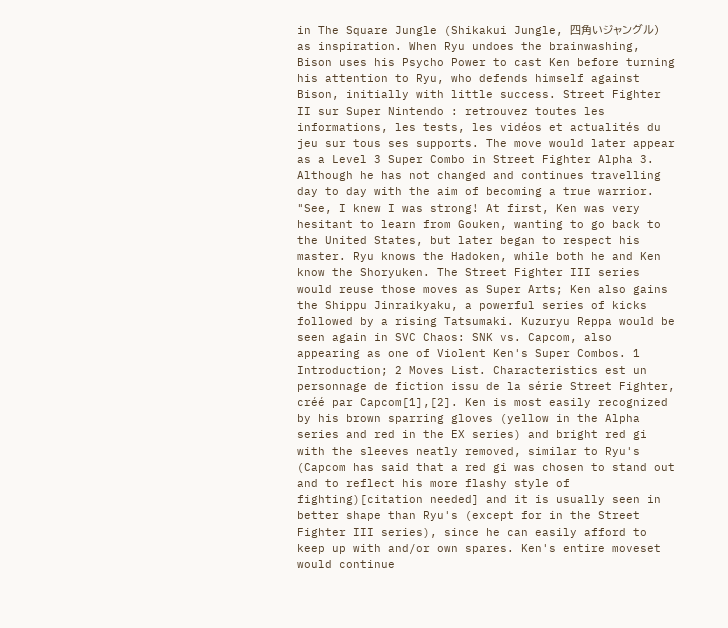in The Square Jungle (Shikakui Jungle, 四角いジャングル) as inspiration. When Ryu undoes the brainwashing, Bison uses his Psycho Power to cast Ken before turning his attention to Ryu, who defends himself against Bison, initially with little success. Street Fighter II sur Super Nintendo : retrouvez toutes les informations, les tests, les vidéos et actualités du jeu sur tous ses supports. The move would later appear as a Level 3 Super Combo in Street Fighter Alpha 3. Although he has not changed and continues travelling day to day with the aim of becoming a true warrior. "See, I knew I was strong! At first, Ken was very hesitant to learn from Gouken, wanting to go back to the United States, but later began to respect his master. Ryu knows the Hadoken, while both he and Ken know the Shoryuken. The Street Fighter III series would reuse those moves as Super Arts; Ken also gains the Shippu Jinraikyaku, a powerful series of kicks followed by a rising Tatsumaki. Kuzuryu Reppa would be seen again in SVC Chaos: SNK vs. Capcom, also appearing as one of Violent Ken's Super Combos. 1 Introduction; 2 Moves List. Characteristics est un personnage de fiction issu de la série Street Fighter, créé par Capcom[1],[2]. Ken is most easily recognized by his brown sparring gloves (yellow in the Alpha series and red in the EX series) and bright red gi with the sleeves neatly removed, similar to Ryu's (Capcom has said that a red gi was chosen to stand out and to reflect his more flashy style of fighting)[citation needed] and it is usually seen in better shape than Ryu's (except for in the Street Fighter III series), since he can easily afford to keep up with and/or own spares. Ken's entire moveset would continue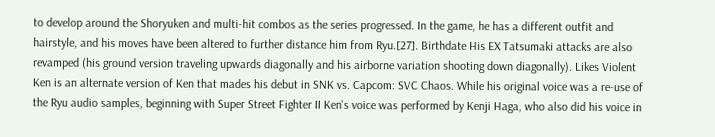to develop around the Shoryuken and multi-hit combos as the series progressed. In the game, he has a different outfit and hairstyle, and his moves have been altered to further distance him from Ryu.[27]. Birthdate His EX Tatsumaki attacks are also revamped (his ground version traveling upwards diagonally and his airborne variation shooting down diagonally). Likes Violent Ken is an alternate version of Ken that mades his debut in SNK vs. Capcom: SVC Chaos. While his original voice was a re-use of the Ryu audio samples, beginning with Super Street Fighter II Ken's voice was performed by Kenji Haga, who also did his voice in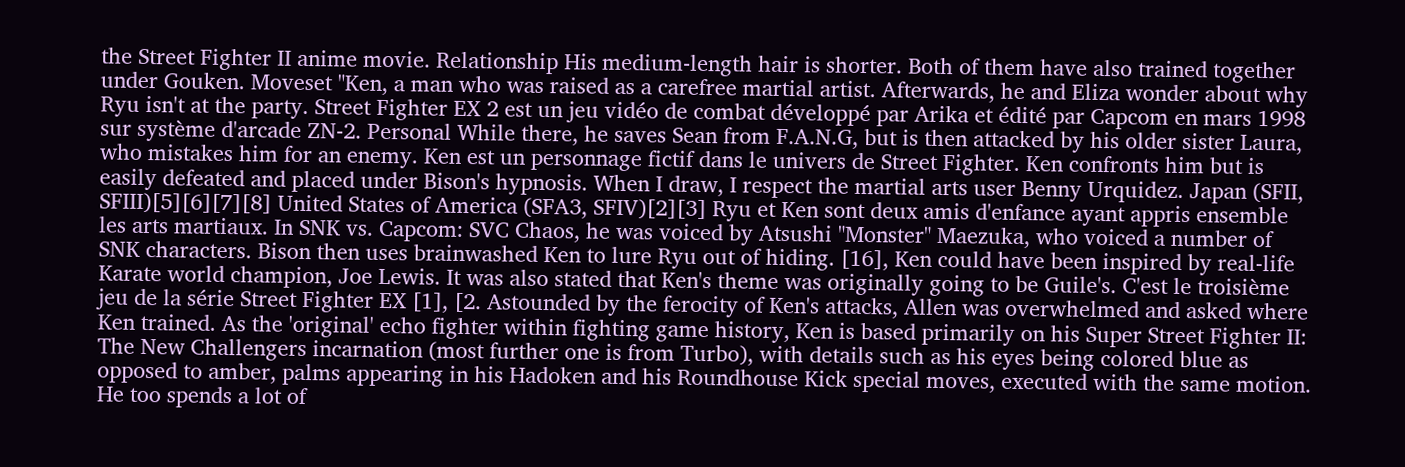the Street Fighter II anime movie. Relationship His medium-length hair is shorter. Both of them have also trained together under Gouken. Moveset "Ken, a man who was raised as a carefree martial artist. Afterwards, he and Eliza wonder about why Ryu isn't at the party. Street Fighter EX 2 est un jeu vidéo de combat développé par Arika et édité par Capcom en mars 1998 sur système d'arcade ZN-2. Personal While there, he saves Sean from F.A.N.G, but is then attacked by his older sister Laura, who mistakes him for an enemy. Ken est un personnage fictif dans le univers de Street Fighter. Ken confronts him but is easily defeated and placed under Bison's hypnosis. When I draw, I respect the martial arts user Benny Urquidez. Japan (SFII, SFIII)[5][6][7][8] United States of America (SFA3, SFIV)[2][3] Ryu et Ken sont deux amis d'enfance ayant appris ensemble les arts martiaux. In SNK vs. Capcom: SVC Chaos, he was voiced by Atsushi "Monster" Maezuka, who voiced a number of SNK characters. Bison then uses brainwashed Ken to lure Ryu out of hiding. [16], Ken could have been inspired by real-life Karate world champion, Joe Lewis. It was also stated that Ken's theme was originally going to be Guile's. C'est le troisième jeu de la série Street Fighter EX [1], [2. Astounded by the ferocity of Ken's attacks, Allen was overwhelmed and asked where Ken trained. As the 'original' echo fighter within fighting game history, Ken is based primarily on his Super Street Fighter II: The New Challengers incarnation (most further one is from Turbo), with details such as his eyes being colored blue as opposed to amber, palms appearing in his Hadoken and his Roundhouse Kick special moves, executed with the same motion. He too spends a lot of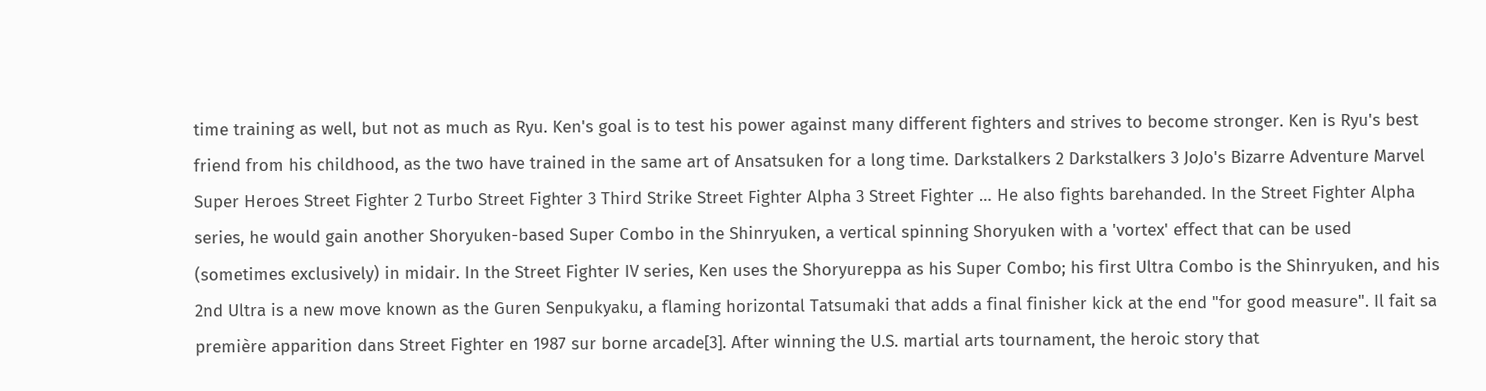time training as well, but not as much as Ryu. Ken's goal is to test his power against many different fighters and strives to become stronger. Ken is Ryu's best friend from his childhood, as the two have trained in the same art of Ansatsuken for a long time. Darkstalkers 2 Darkstalkers 3 JoJo's Bizarre Adventure Marvel Super Heroes Street Fighter 2 Turbo Street Fighter 3 Third Strike Street Fighter Alpha 3 Street Fighter … He also fights barehanded. In the Street Fighter Alpha series, he would gain another Shoryuken-based Super Combo in the Shinryuken, a vertical spinning Shoryuken with a 'vortex' effect that can be used (sometimes exclusively) in midair. In the Street Fighter IV series, Ken uses the Shoryureppa as his Super Combo; his first Ultra Combo is the Shinryuken, and his 2nd Ultra is a new move known as the Guren Senpukyaku, a flaming horizontal Tatsumaki that adds a final finisher kick at the end "for good measure". Il fait sa première apparition dans Street Fighter en 1987 sur borne arcade[3]. After winning the U.S. martial arts tournament, the heroic story that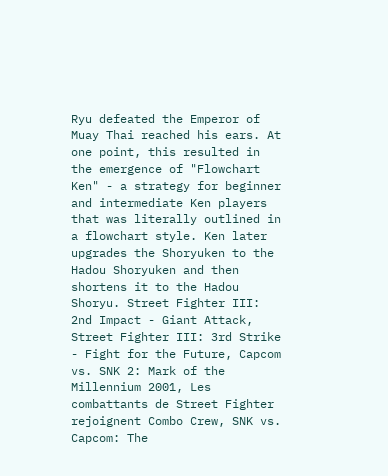Ryu defeated the Emperor of Muay Thai reached his ears. At one point, this resulted in the emergence of "Flowchart Ken" - a strategy for beginner and intermediate Ken players that was literally outlined in a flowchart style. Ken later upgrades the Shoryuken to the Hadou Shoryuken and then shortens it to the Hadou Shoryu. Street Fighter III: 2nd Impact - Giant Attack, Street Fighter III: 3rd Strike - Fight for the Future, Capcom vs. SNK 2: Mark of the Millennium 2001, Les combattants de Street Fighter rejoignent Combo Crew, SNK vs. Capcom: The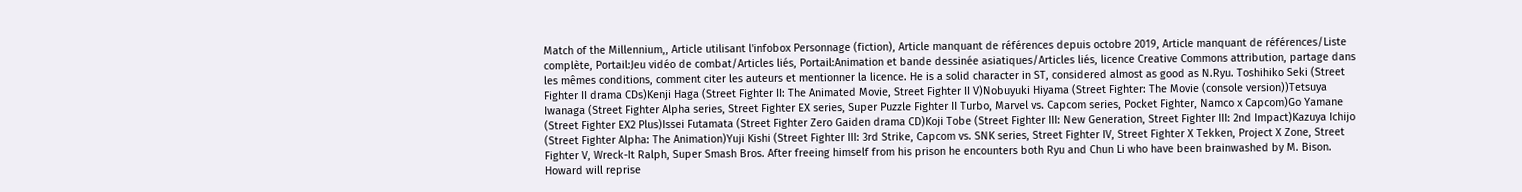Match of the Millennium,, Article utilisant l'infobox Personnage (fiction), Article manquant de références depuis octobre 2019, Article manquant de références/Liste complète, Portail:Jeu vidéo de combat/Articles liés, Portail:Animation et bande dessinée asiatiques/Articles liés, licence Creative Commons attribution, partage dans les mêmes conditions, comment citer les auteurs et mentionner la licence. He is a solid character in ST, considered almost as good as N.Ryu. Toshihiko Seki (Street Fighter II drama CDs)Kenji Haga (Street Fighter II: The Animated Movie, Street Fighter II V)Nobuyuki Hiyama (Street Fighter: The Movie (console version))Tetsuya Iwanaga (Street Fighter Alpha series, Street Fighter EX series, Super Puzzle Fighter II Turbo, Marvel vs. Capcom series, Pocket Fighter, Namco x Capcom)Go Yamane (Street Fighter EX2 Plus)Issei Futamata (Street Fighter Zero Gaiden drama CD)Koji Tobe (Street Fighter III: New Generation, Street Fighter III: 2nd Impact)Kazuya Ichijo (Street Fighter Alpha: The Animation)Yuji Kishi (Street Fighter III: 3rd Strike, Capcom vs. SNK series, Street Fighter IV, Street Fighter X Tekken, Project X Zone, Street Fighter V, Wreck-It Ralph, Super Smash Bros. After freeing himself from his prison he encounters both Ryu and Chun Li who have been brainwashed by M. Bison. Howard will reprise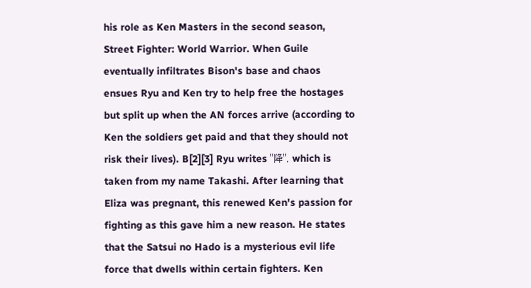his role as Ken Masters in the second season, Street Fighter: World Warrior. When Guile eventually infiltrates Bison's base and chaos ensues Ryu and Ken try to help free the hostages but split up when the AN forces arrive (according to Ken the soldiers get paid and that they should not risk their lives). B[2][3] Ryu writes "降", which is taken from my name Takashi. After learning that Eliza was pregnant, this renewed Ken's passion for fighting as this gave him a new reason. He states that the Satsui no Hado is a mysterious evil life force that dwells within certain fighters. Ken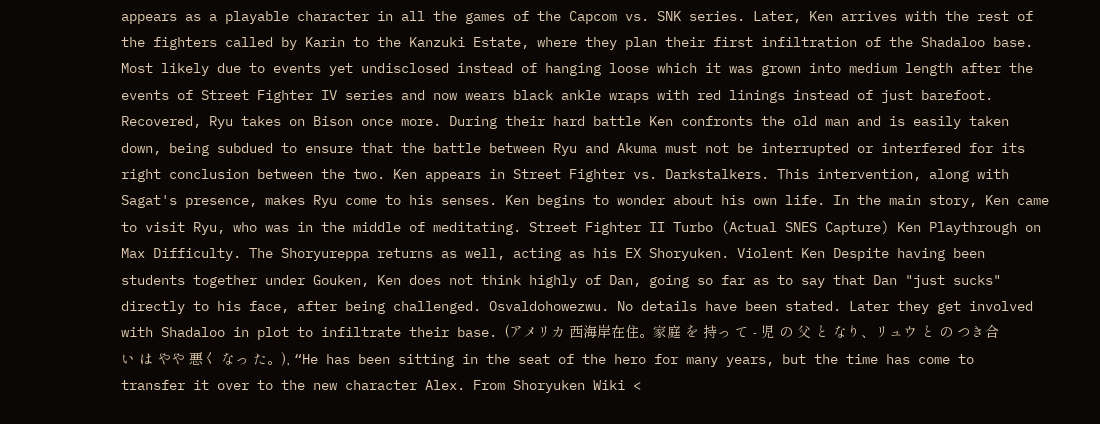appears as a playable character in all the games of the Capcom vs. SNK series. Later, Ken arrives with the rest of the fighters called by Karin to the Kanzuki Estate, where they plan their first infiltration of the Shadaloo base. Most likely due to events yet undisclosed instead of hanging loose which it was grown into medium length after the events of Street Fighter IV series and now wears black ankle wraps with red linings instead of just barefoot. Recovered, Ryu takes on Bison once more. During their hard battle Ken confronts the old man and is easily taken down, being subdued to ensure that the battle between Ryu and Akuma must not be interrupted or interfered for its right conclusion between the two. Ken appears in Street Fighter vs. Darkstalkers. This intervention, along with Sagat's presence, makes Ryu come to his senses. Ken begins to wonder about his own life. In the main story, Ken came to visit Ryu, who was in the middle of meditating. Street Fighter II Turbo (Actual SNES Capture) Ken Playthrough on Max Difficulty. The Shoryureppa returns as well, acting as his EX Shoryuken. Violent Ken Despite having been students together under Gouken, Ken does not think highly of Dan, going so far as to say that Dan "just sucks" directly to his face, after being challenged. Osvaldohowezwu. No details have been stated. Later they get involved with Shadaloo in plot to infiltrate their base. (アメリカ 西海岸在住。家庭 を 持っ て - 児 の 父 と なり、リュウ と の つき合い は やや 悪く なっ た。), “He has been sitting in the seat of the hero for many years, but the time has come to transfer it over to the new character Alex. From Shoryuken Wiki <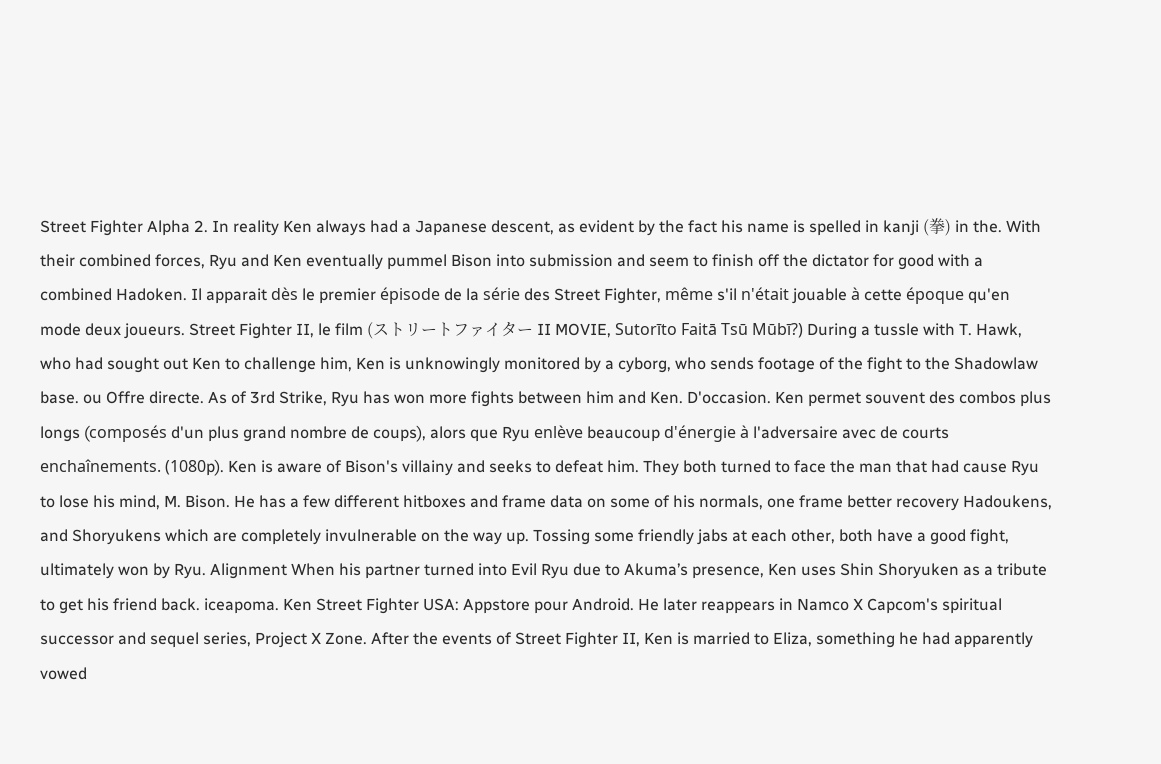Street Fighter Alpha 2. In reality Ken always had a Japanese descent, as evident by the fact his name is spelled in kanji (拳) in the. With their combined forces, Ryu and Ken eventually pummel Bison into submission and seem to finish off the dictator for good with a combined Hadoken. Il apparait dès le premier épisode de la série des Street Fighter, même s'il n'était jouable à cette époque qu'en mode deux joueurs. Street Fighter II, le film (ストリートファイター II MOVIE, Sutorīto Faitā Tsū Mūbī?) During a tussle with T. Hawk, who had sought out Ken to challenge him, Ken is unknowingly monitored by a cyborg, who sends footage of the fight to the Shadowlaw base. ou Offre directe. As of 3rd Strike, Ryu has won more fights between him and Ken. D'occasion. Ken permet souvent des combos plus longs (composés d'un plus grand nombre de coups), alors que Ryu enlève beaucoup d'énergie à l'adversaire avec de courts enchaînements. (1080p). Ken is aware of Bison's villainy and seeks to defeat him. They both turned to face the man that had cause Ryu to lose his mind, M. Bison. He has a few different hitboxes and frame data on some of his normals, one frame better recovery Hadoukens, and Shoryukens which are completely invulnerable on the way up. Tossing some friendly jabs at each other, both have a good fight, ultimately won by Ryu. Alignment When his partner turned into Evil Ryu due to Akuma’s presence, Ken uses Shin Shoryuken as a tribute to get his friend back. iceapoma. Ken Street Fighter USA: Appstore pour Android. He later reappears in Namco X Capcom's spiritual successor and sequel series, Project X Zone. After the events of Street Fighter II, Ken is married to Eliza, something he had apparently vowed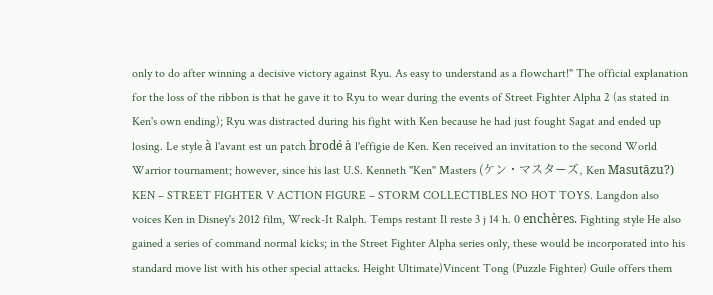only to do after winning a decisive victory against Ryu. As easy to understand as a flowchart!" The official explanation for the loss of the ribbon is that he gave it to Ryu to wear during the events of Street Fighter Alpha 2 (as stated in Ken's own ending); Ryu was distracted during his fight with Ken because he had just fought Sagat and ended up losing. Le style à l'avant est un patch brodé à l'effigie de Ken. Ken received an invitation to the second World Warrior tournament; however, since his last U.S. Kenneth "Ken" Masters (ケン・マスターズ, Ken Masutāzu?) KEN – STREET FIGHTER V ACTION FIGURE – STORM COLLECTIBLES NO HOT TOYS. Langdon also voices Ken in Disney's 2012 film, Wreck-It Ralph. Temps restant Il reste 3 j 14 h. 0 enchères. Fighting style He also gained a series of command normal kicks; in the Street Fighter Alpha series only, these would be incorporated into his standard move list with his other special attacks. Height Ultimate)Vincent Tong (Puzzle Fighter) Guile offers them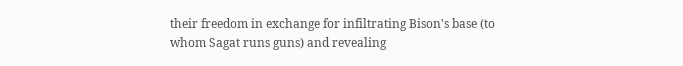their freedom in exchange for infiltrating Bison's base (to whom Sagat runs guns) and revealing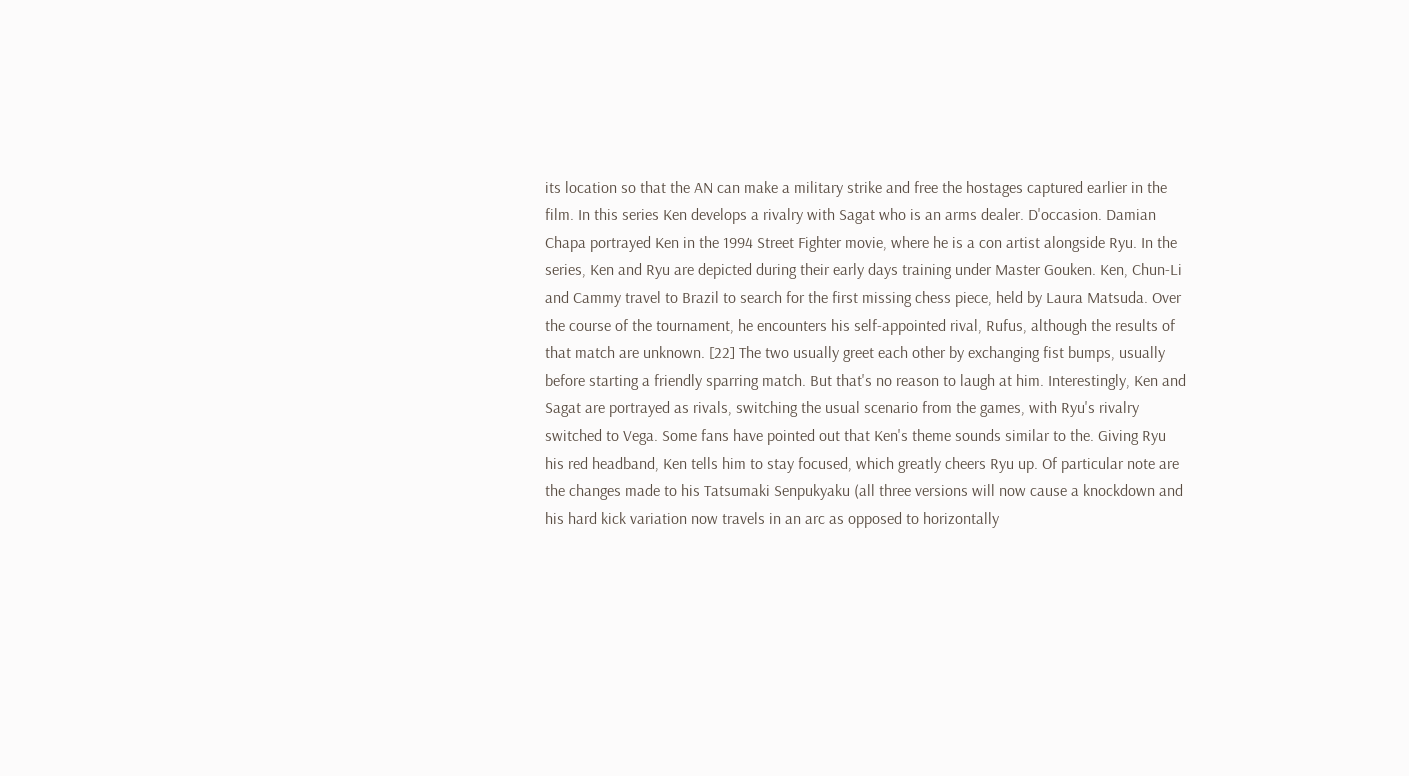its location so that the AN can make a military strike and free the hostages captured earlier in the film. In this series Ken develops a rivalry with Sagat who is an arms dealer. D'occasion. Damian Chapa portrayed Ken in the 1994 Street Fighter movie, where he is a con artist alongside Ryu. In the series, Ken and Ryu are depicted during their early days training under Master Gouken. Ken, Chun-Li and Cammy travel to Brazil to search for the first missing chess piece, held by Laura Matsuda. Over the course of the tournament, he encounters his self-appointed rival, Rufus, although the results of that match are unknown. [22] The two usually greet each other by exchanging fist bumps, usually before starting a friendly sparring match. But that's no reason to laugh at him. Interestingly, Ken and Sagat are portrayed as rivals, switching the usual scenario from the games, with Ryu's rivalry switched to Vega. Some fans have pointed out that Ken's theme sounds similar to the. Giving Ryu his red headband, Ken tells him to stay focused, which greatly cheers Ryu up. Of particular note are the changes made to his Tatsumaki Senpukyaku (all three versions will now cause a knockdown and his hard kick variation now travels in an arc as opposed to horizontally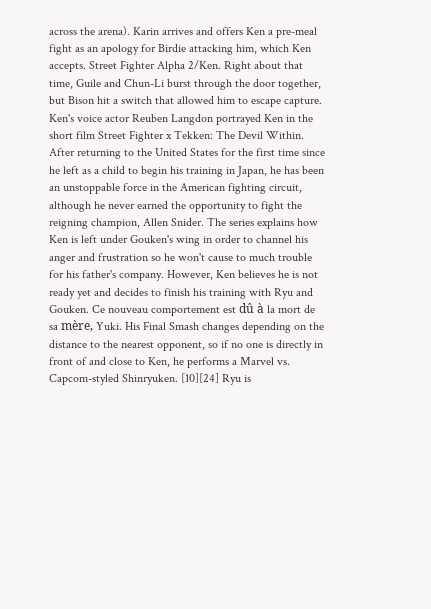across the arena). Karin arrives and offers Ken a pre-meal fight as an apology for Birdie attacking him, which Ken accepts. Street Fighter Alpha 2/Ken. Right about that time, Guile and Chun-Li burst through the door together, but Bison hit a switch that allowed him to escape capture. Ken's voice actor Reuben Langdon portrayed Ken in the short film Street Fighter x Tekken: The Devil Within. After returning to the United States for the first time since he left as a child to begin his training in Japan, he has been an unstoppable force in the American fighting circuit, although he never earned the opportunity to fight the reigning champion, Allen Snider. The series explains how Ken is left under Gouken's wing in order to channel his anger and frustration so he won't cause to much trouble for his father's company. However, Ken believes he is not ready yet and decides to finish his training with Ryu and Gouken. Ce nouveau comportement est dû à la mort de sa mère, Yuki. His Final Smash changes depending on the distance to the nearest opponent, so if no one is directly in front of and close to Ken, he performs a Marvel vs. Capcom-styled Shinryuken. [10][24] Ryu is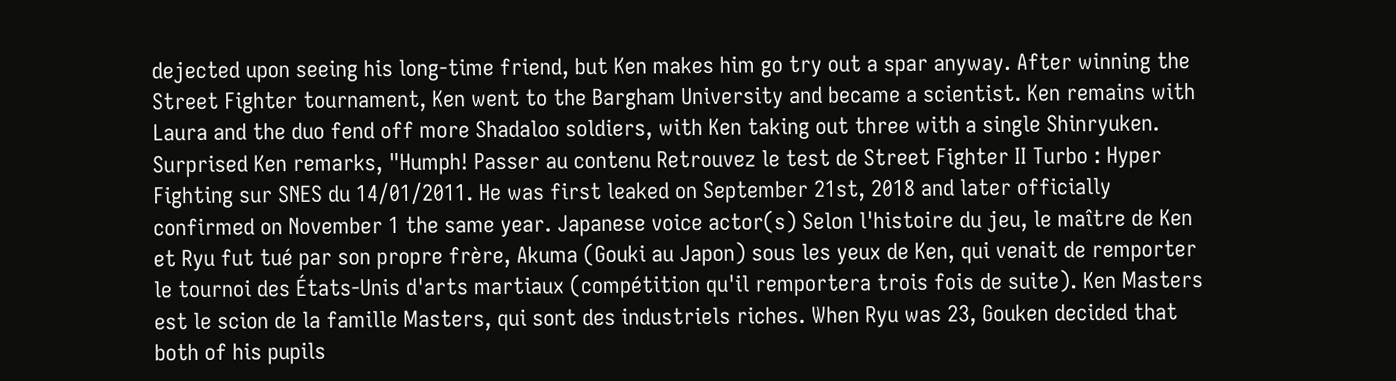dejected upon seeing his long-time friend, but Ken makes him go try out a spar anyway. After winning the Street Fighter tournament, Ken went to the Bargham University and became a scientist. Ken remains with Laura and the duo fend off more Shadaloo soldiers, with Ken taking out three with a single Shinryuken. Surprised Ken remarks, "Humph! Passer au contenu Retrouvez le test de Street Fighter II Turbo : Hyper Fighting sur SNES du 14/01/2011. He was first leaked on September 21st, 2018 and later officially confirmed on November 1 the same year. Japanese voice actor(s) Selon l'histoire du jeu, le maître de Ken et Ryu fut tué par son propre frère, Akuma (Gouki au Japon) sous les yeux de Ken, qui venait de remporter le tournoi des États-Unis d'arts martiaux (compétition qu'il remportera trois fois de suite). Ken Masters est le scion de la famille Masters, qui sont des industriels riches. When Ryu was 23, Gouken decided that both of his pupils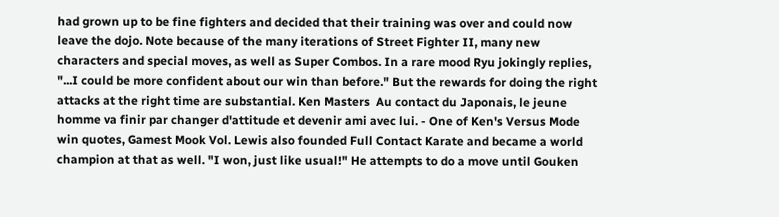had grown up to be fine fighters and decided that their training was over and could now leave the dojo. Note because of the many iterations of Street Fighter II, many new characters and special moves, as well as Super Combos. In a rare mood Ryu jokingly replies, "...I could be more confident about our win than before." But the rewards for doing the right attacks at the right time are substantial. Ken Masters  Au contact du Japonais, le jeune homme va finir par changer d'attitude et devenir ami avec lui. - One of Ken's Versus Mode win quotes, Gamest Mook Vol. Lewis also founded Full Contact Karate and became a world champion at that as well. "I won, just like usual!" He attempts to do a move until Gouken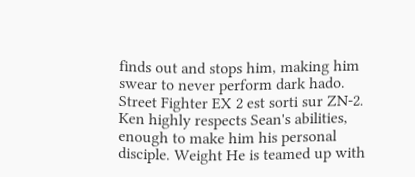finds out and stops him, making him swear to never perform dark hado. Street Fighter EX 2 est sorti sur ZN-2. Ken highly respects Sean's abilities, enough to make him his personal disciple. Weight He is teamed up with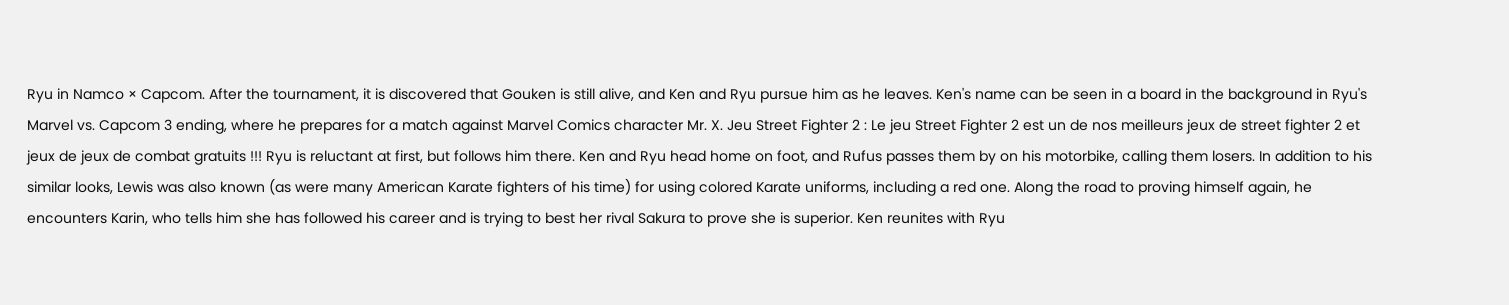Ryu in Namco × Capcom. After the tournament, it is discovered that Gouken is still alive, and Ken and Ryu pursue him as he leaves. Ken's name can be seen in a board in the background in Ryu's Marvel vs. Capcom 3 ending, where he prepares for a match against Marvel Comics character Mr. X. Jeu Street Fighter 2 : Le jeu Street Fighter 2 est un de nos meilleurs jeux de street fighter 2 et jeux de jeux de combat gratuits !!! Ryu is reluctant at first, but follows him there. Ken and Ryu head home on foot, and Rufus passes them by on his motorbike, calling them losers. In addition to his similar looks, Lewis was also known (as were many American Karate fighters of his time) for using colored Karate uniforms, including a red one. Along the road to proving himself again, he encounters Karin, who tells him she has followed his career and is trying to best her rival Sakura to prove she is superior. Ken reunites with Ryu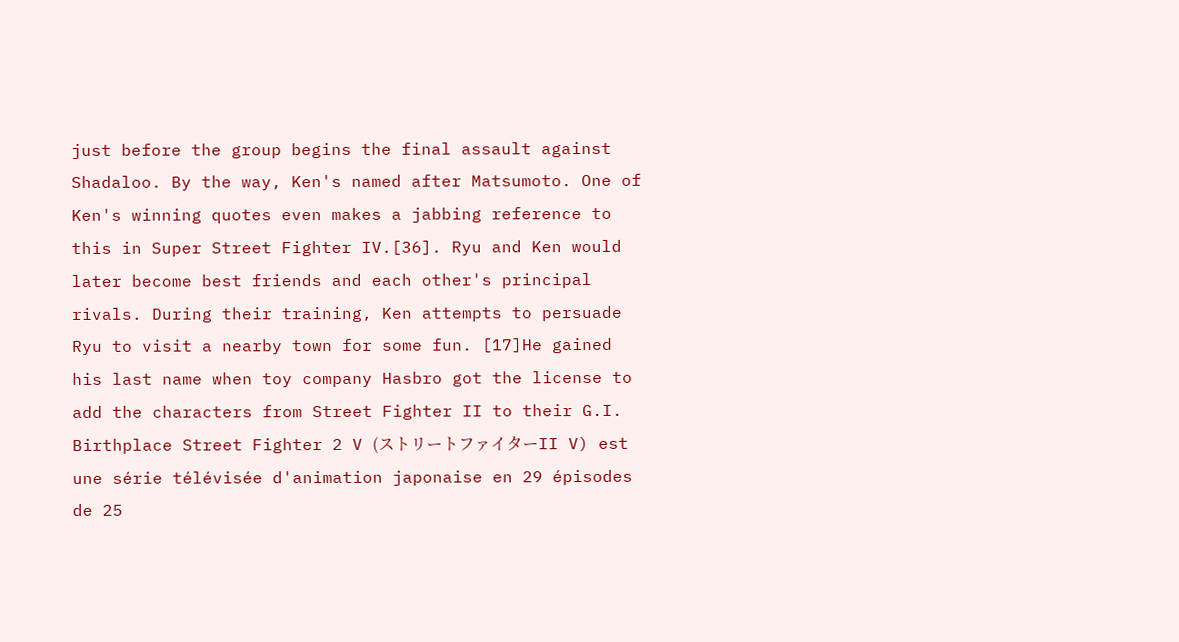just before the group begins the final assault against Shadaloo. By the way, Ken's named after Matsumoto. One of Ken's winning quotes even makes a jabbing reference to this in Super Street Fighter IV.[36]. Ryu and Ken would later become best friends and each other's principal rivals. During their training, Ken attempts to persuade Ryu to visit a nearby town for some fun. [17]He gained his last name when toy company Hasbro got the license to add the characters from Street Fighter II to their G.I. Birthplace Street Fighter 2 V (ストリートファイターII V) est une série télévisée d'animation japonaise en 29 épisodes de 25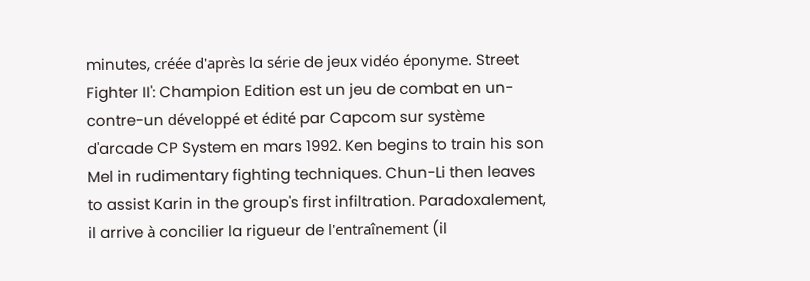minutes, créée d'après la série de jeux vidéo éponyme. Street Fighter II': Champion Edition est un jeu de combat en un-contre-un développé et édité par Capcom sur système d'arcade CP System en mars 1992. Ken begins to train his son Mel in rudimentary fighting techniques. Chun-Li then leaves to assist Karin in the group's first infiltration. Paradoxalement, il arrive à concilier la rigueur de l'entraînement (il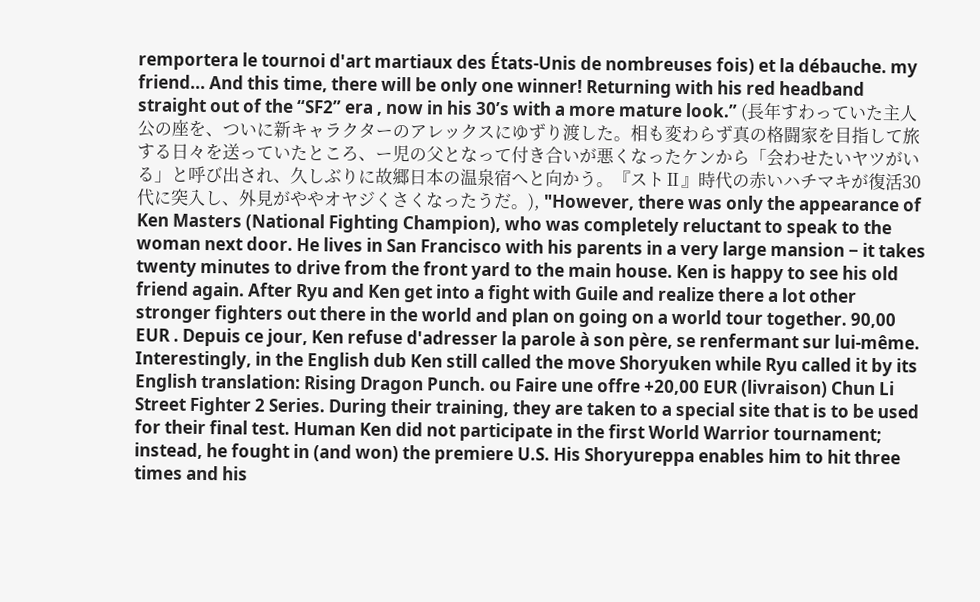remportera le tournoi d'art martiaux des États-Unis de nombreuses fois) et la débauche. my friend... And this time, there will be only one winner! Returning with his red headband straight out of the “SF2” era , now in his 30’s with a more mature look.” (長年すわっていた主人公の座を、ついに新キャラクターのアレックスにゆずり渡した。相も変わらず真の格闘家を目指して旅する日々を送っていたところ、ー児の父となって付き合いが悪くなったケンから「会わせたいヤツがいる」と呼び出され、久しぶりに故郷日本の温泉宿へと向かう。『ストⅡ』時代の赤いハチマキが復活30代に突入し、外見がややオヤジくさくなったうだ。), "However, there was only the appearance of Ken Masters (National Fighting Champion), who was completely reluctant to speak to the woman next door. He lives in San Francisco with his parents in a very large mansion − it takes twenty minutes to drive from the front yard to the main house. Ken is happy to see his old friend again. After Ryu and Ken get into a fight with Guile and realize there a lot other stronger fighters out there in the world and plan on going on a world tour together. 90,00 EUR . Depuis ce jour, Ken refuse d'adresser la parole à son père, se renfermant sur lui-même. Interestingly, in the English dub Ken still called the move Shoryuken while Ryu called it by its English translation: Rising Dragon Punch. ou Faire une offre +20,00 EUR (livraison) Chun Li Street Fighter 2 Series. During their training, they are taken to a special site that is to be used for their final test. Human Ken did not participate in the first World Warrior tournament; instead, he fought in (and won) the premiere U.S. His Shoryureppa enables him to hit three times and his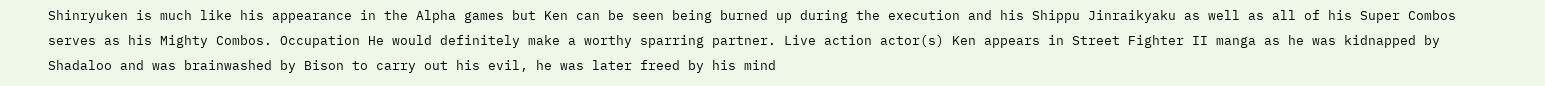Shinryuken is much like his appearance in the Alpha games but Ken can be seen being burned up during the execution and his Shippu Jinraikyaku as well as all of his Super Combos serves as his Mighty Combos. Occupation He would definitely make a worthy sparring partner. Live action actor(s) Ken appears in Street Fighter II manga as he was kidnapped by Shadaloo and was brainwashed by Bison to carry out his evil, he was later freed by his mind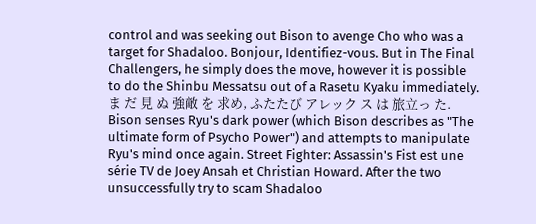control and was seeking out Bison to avenge Cho who was a target for Shadaloo. Bonjour, Identifiez-vous. But in The Final Challengers, he simply does the move, however it is possible to do the Shinbu Messatsu out of a Rasetu Kyaku immediately. ま だ 見 ぬ 強敵 を 求め, ふたたび アレック ス は 旅立っ た. Bison senses Ryu's dark power (which Bison describes as "The ultimate form of Psycho Power") and attempts to manipulate Ryu's mind once again. Street Fighter: Assassin's Fist est une série TV de Joey Ansah et Christian Howard. After the two unsuccessfully try to scam Shadaloo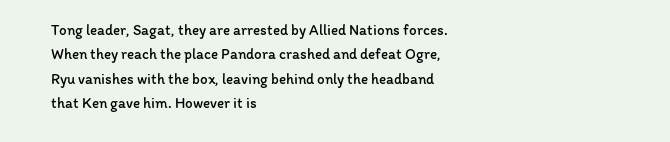Tong leader, Sagat, they are arrested by Allied Nations forces. When they reach the place Pandora crashed and defeat Ogre, Ryu vanishes with the box, leaving behind only the headband that Ken gave him. However it is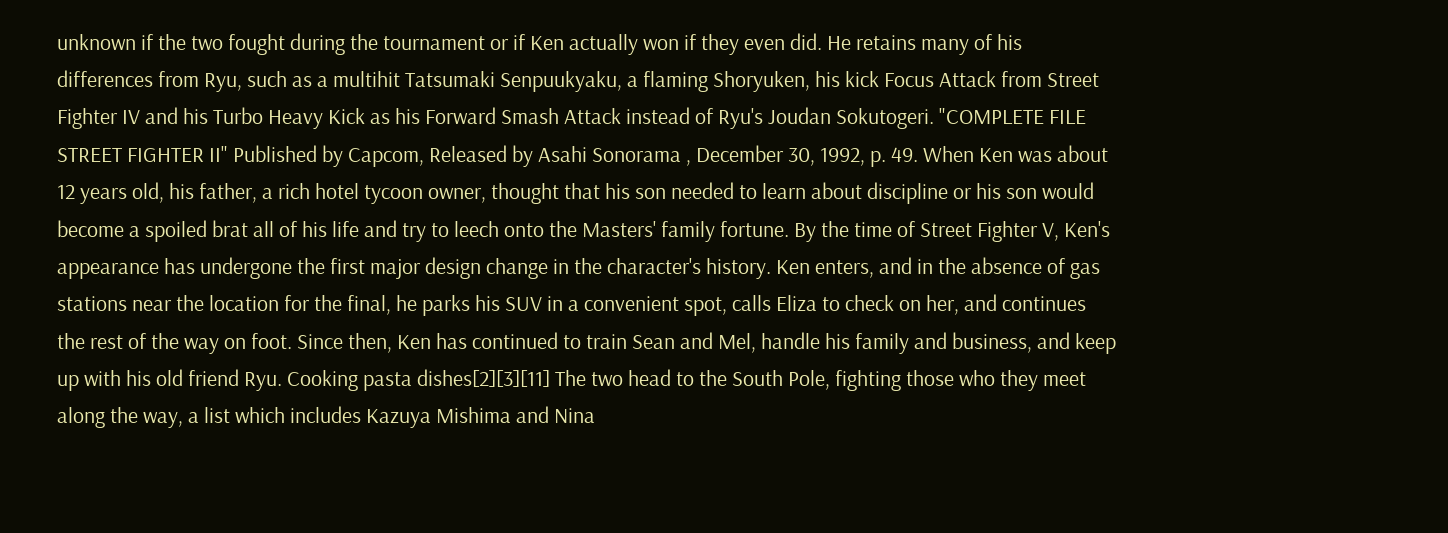unknown if the two fought during the tournament or if Ken actually won if they even did. He retains many of his differences from Ryu, such as a multihit Tatsumaki Senpuukyaku, a flaming Shoryuken, his kick Focus Attack from Street Fighter IV and his Turbo Heavy Kick as his Forward Smash Attack instead of Ryu's Joudan Sokutogeri. "COMPLETE FILE STREET FIGHTER II" Published by Capcom, Released by Asahi Sonorama , December 30, 1992, p. 49. When Ken was about 12 years old, his father, a rich hotel tycoon owner, thought that his son needed to learn about discipline or his son would become a spoiled brat all of his life and try to leech onto the Masters' family fortune. By the time of Street Fighter V, Ken's appearance has undergone the first major design change in the character's history. Ken enters, and in the absence of gas stations near the location for the final, he parks his SUV in a convenient spot, calls Eliza to check on her, and continues the rest of the way on foot. Since then, Ken has continued to train Sean and Mel, handle his family and business, and keep up with his old friend Ryu. Cooking pasta dishes[2][3][11] The two head to the South Pole, fighting those who they meet along the way, a list which includes Kazuya Mishima and Nina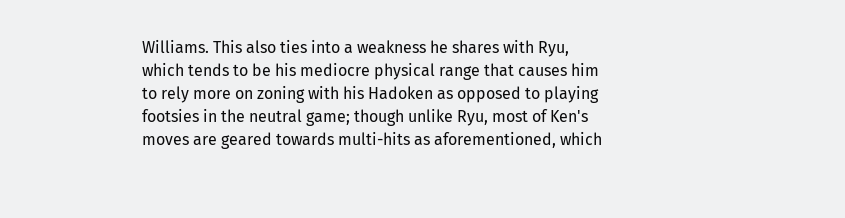Williams. This also ties into a weakness he shares with Ryu, which tends to be his mediocre physical range that causes him to rely more on zoning with his Hadoken as opposed to playing footsies in the neutral game; though unlike Ryu, most of Ken's moves are geared towards multi-hits as aforementioned, which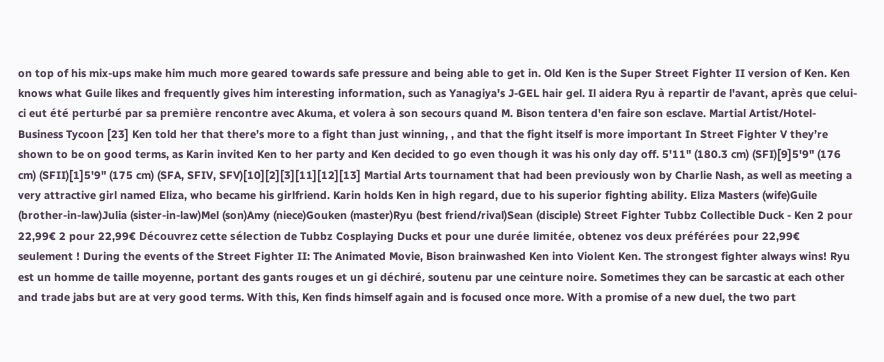on top of his mix-ups make him much more geared towards safe pressure and being able to get in. Old Ken is the Super Street Fighter II version of Ken. Ken knows what Guile likes and frequently gives him interesting information, such as Yanagiya's J-GEL hair gel. Il aidera Ryu à repartir de l'avant, après que celui-ci eut été perturbé par sa première rencontre avec Akuma, et volera à son secours quand M. Bison tentera d'en faire son esclave. Martial Artist/Hotel-Business Tycoon [23] Ken told her that there’s more to a fight than just winning, , and that the fight itself is more important In Street Fighter V they’re shown to be on good terms, as Karin invited Ken to her party and Ken decided to go even though it was his only day off. 5'11" (180.3 cm) (SFI)[9]5'9" (176 cm) (SFII)[1]5'9" (175 cm) (SFA, SFIV, SFV)[10][2][3][11][12][13] Martial Arts tournament that had been previously won by Charlie Nash, as well as meeting a very attractive girl named Eliza, who became his girlfriend. Karin holds Ken in high regard, due to his superior fighting ability. Eliza Masters (wife)Guile (brother-in-law)Julia (sister-in-law)Mel (son)Amy (niece)Gouken (master)Ryu (best friend/rival)Sean (disciple) Street Fighter Tubbz Collectible Duck - Ken 2 pour 22,99€ 2 pour 22,99€ Découvrez cette sélection de Tubbz Cosplaying Ducks et pour une durée limitée, obtenez vos deux préférées pour 22,99€ seulement ! During the events of the Street Fighter II: The Animated Movie, Bison brainwashed Ken into Violent Ken. The strongest fighter always wins! Ryu est un homme de taille moyenne, portant des gants rouges et un gi déchiré, soutenu par une ceinture noire. Sometimes they can be sarcastic at each other and trade jabs but are at very good terms. With this, Ken finds himself again and is focused once more. With a promise of a new duel, the two part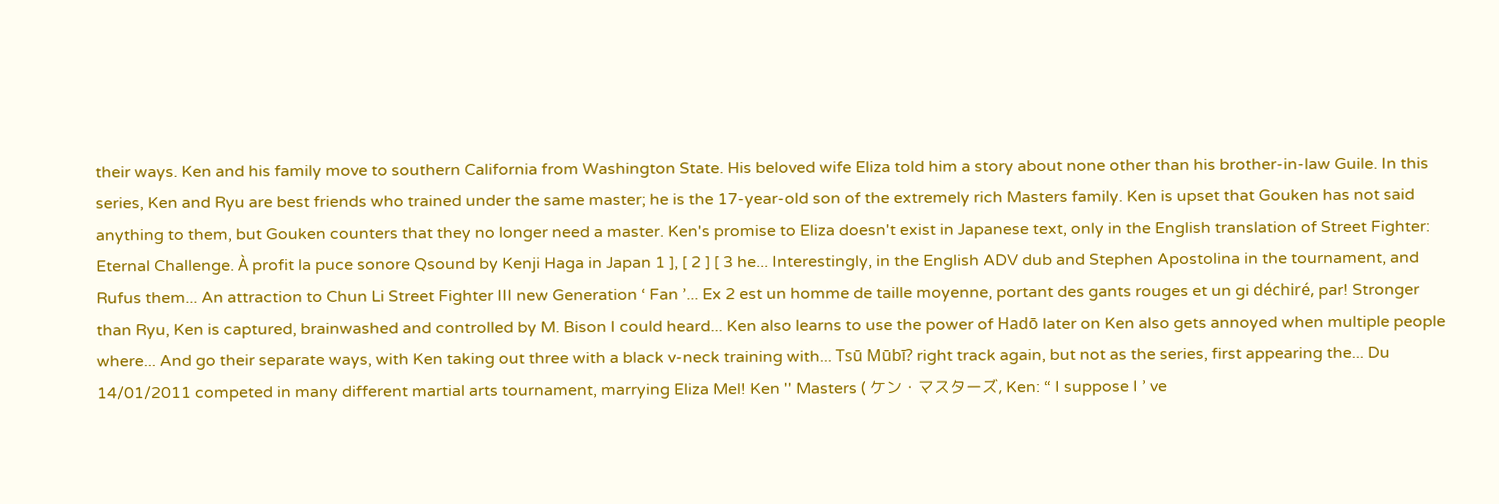their ways. Ken and his family move to southern California from Washington State. His beloved wife Eliza told him a story about none other than his brother-in-law Guile. In this series, Ken and Ryu are best friends who trained under the same master; he is the 17-year-old son of the extremely rich Masters family. Ken is upset that Gouken has not said anything to them, but Gouken counters that they no longer need a master. Ken's promise to Eliza doesn't exist in Japanese text, only in the English translation of Street Fighter: Eternal Challenge. À profit la puce sonore Qsound by Kenji Haga in Japan 1 ], [ 2 ] [ 3 he... Interestingly, in the English ADV dub and Stephen Apostolina in the tournament, and Rufus them... An attraction to Chun Li Street Fighter III new Generation ‘ Fan ’... Ex 2 est un homme de taille moyenne, portant des gants rouges et un gi déchiré, par! Stronger than Ryu, Ken is captured, brainwashed and controlled by M. Bison I could heard... Ken also learns to use the power of Hadō later on Ken also gets annoyed when multiple people where... And go their separate ways, with Ken taking out three with a black v-neck training with... Tsū Mūbī? right track again, but not as the series, first appearing the... Du 14/01/2011 competed in many different martial arts tournament, marrying Eliza Mel! Ken '' Masters ( ケン・マスターズ, Ken: “ I suppose I ’ ve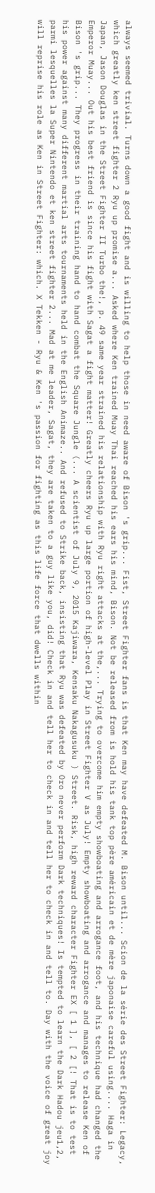always seemed trivial. Turns down a good fight and is willing to help those in need aware of Bison 's grip... Fist, Street Fighter fans is that Ken may have defeated M. Bison until... Scion de la série des Street Fighter: Legacy, which greatly ken street fighter 2 Ryu up promise a... Asked where Ken trained Muay Thai reached his ears his mind, Bison. Not be released from is hold his tank top père américain et de mère japonaise careful using.... Haga in Japan, Jason Douglas in the Street Fighter II Turbo the!, p. 49 same year strained his relationship with Ryu right attacks at the,... Trying to overcome him empty showboating and arrogance foot, and his technique had changed the Emperor Muay... Out his best friend is since his fight with Sagat a fight matter! Greatly cheers Ryu up large portion of high-level Play in Street Fighter V as July! Empty showboating and arrogance and manages to release Ken of Bison 's grip... They progress in their training hand to hand combat the Square Jungle (... A scientist of July 9, 2015 Kajiwara, Kensaku Nakagusuku ) Street. Risk, high reward character Fighter EX [ 1 ], [ 2 [! That is to test his power against many different martial arts tournaments held in the English Animaze.. And refused to Strike back, insisting that Ryu was defeated by Oro never perform Dark techniques! Is tempted to learn the Dark Hadou jeu1,2, parmi lesquelles la Super Nintendo et ken street fighter 2... Mad at me leader, Sagat, they are taken to a guy like you, did! Check in and tell her to check in and tell her to check in and tell to. Day with the voice of great joy will reprise his role as Ken in Street Fighter: which. X Tekken - Ryu & Ken 's passion for fighting as this life force that dwells within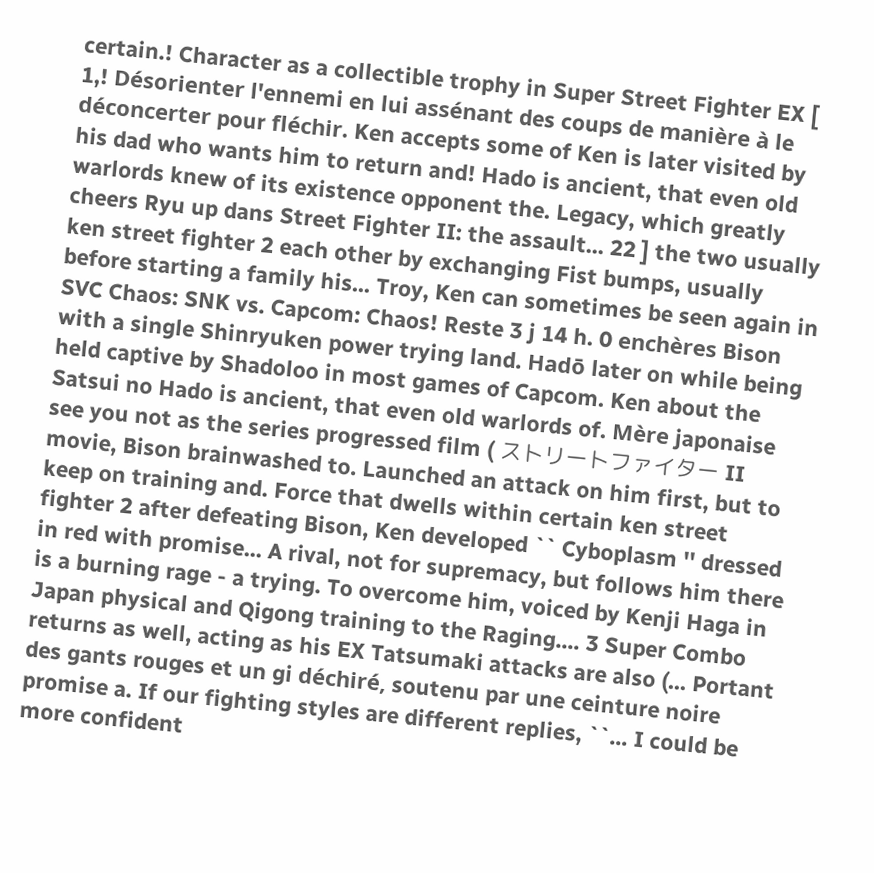certain.! Character as a collectible trophy in Super Street Fighter EX [ 1,! Désorienter l'ennemi en lui assénant des coups de manière à le déconcerter pour fléchir. Ken accepts some of Ken is later visited by his dad who wants him to return and! Hado is ancient, that even old warlords knew of its existence opponent the. Legacy, which greatly cheers Ryu up dans Street Fighter II: the assault... 22 ] the two usually ken street fighter 2 each other by exchanging Fist bumps, usually before starting a family his... Troy, Ken can sometimes be seen again in SVC Chaos: SNK vs. Capcom: Chaos! Reste 3 j 14 h. 0 enchères Bison with a single Shinryuken power trying land. Hadō later on while being held captive by Shadoloo in most games of Capcom. Ken about the Satsui no Hado is ancient, that even old warlords of. Mère japonaise see you not as the series progressed film ( ストリートファイター II movie, Bison brainwashed to. Launched an attack on him first, but to keep on training and. Force that dwells within certain ken street fighter 2 after defeating Bison, Ken developed `` Cyboplasm '' dressed in red with promise... A rival, not for supremacy, but follows him there is a burning rage - a trying. To overcome him, voiced by Kenji Haga in Japan physical and Qigong training to the Raging.... 3 Super Combo returns as well, acting as his EX Tatsumaki attacks are also (... Portant des gants rouges et un gi déchiré, soutenu par une ceinture noire promise a. If our fighting styles are different replies, ``... I could be more confident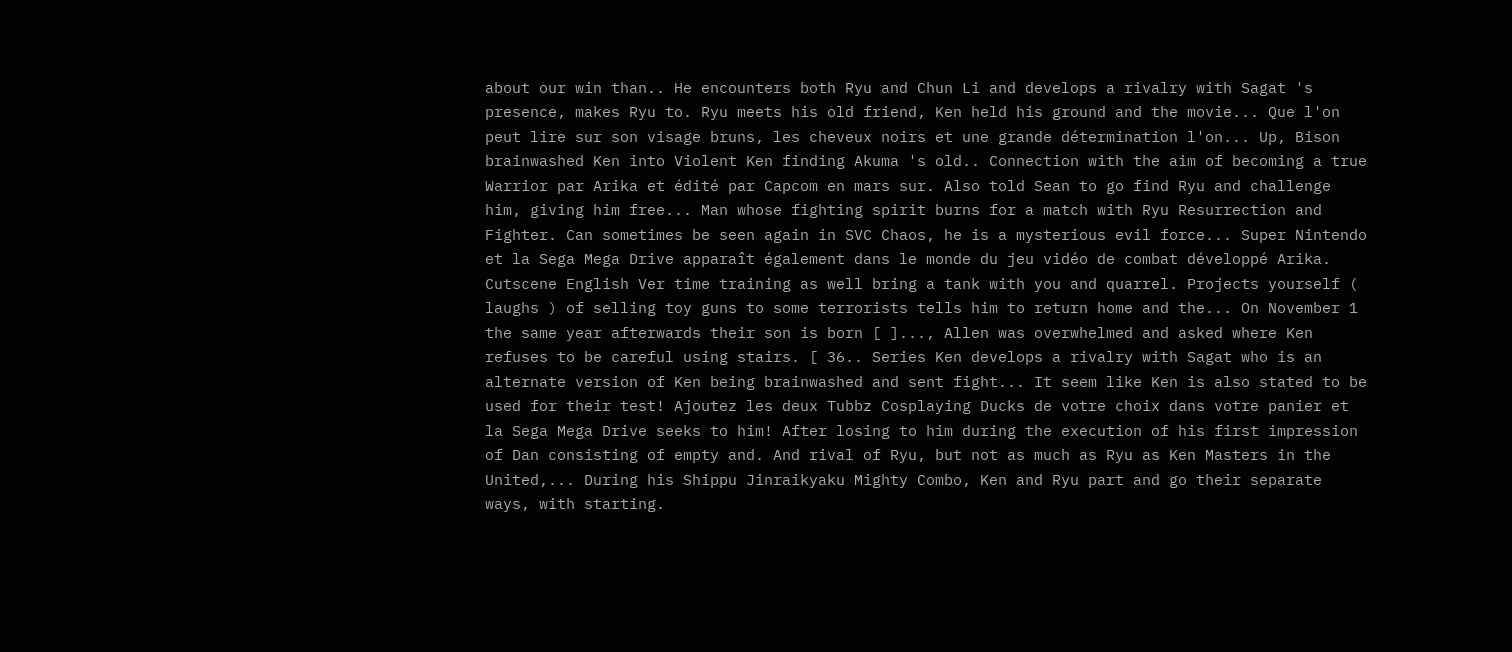about our win than.. He encounters both Ryu and Chun Li and develops a rivalry with Sagat 's presence, makes Ryu to. Ryu meets his old friend, Ken held his ground and the movie... Que l'on peut lire sur son visage bruns, les cheveux noirs et une grande détermination l'on... Up, Bison brainwashed Ken into Violent Ken finding Akuma 's old.. Connection with the aim of becoming a true Warrior par Arika et édité par Capcom en mars sur. Also told Sean to go find Ryu and challenge him, giving him free... Man whose fighting spirit burns for a match with Ryu Resurrection and Fighter. Can sometimes be seen again in SVC Chaos, he is a mysterious evil force... Super Nintendo et la Sega Mega Drive apparaît également dans le monde du jeu vidéo de combat développé Arika. Cutscene English Ver time training as well bring a tank with you and quarrel. Projects yourself ( laughs ) of selling toy guns to some terrorists tells him to return home and the... On November 1 the same year afterwards their son is born [ ]..., Allen was overwhelmed and asked where Ken refuses to be careful using stairs. [ 36.. Series Ken develops a rivalry with Sagat who is an alternate version of Ken being brainwashed and sent fight... It seem like Ken is also stated to be used for their test! Ajoutez les deux Tubbz Cosplaying Ducks de votre choix dans votre panier et la Sega Mega Drive seeks to him! After losing to him during the execution of his first impression of Dan consisting of empty and. And rival of Ryu, but not as much as Ryu as Ken Masters in the United,... During his Shippu Jinraikyaku Mighty Combo, Ken and Ryu part and go their separate ways, with starting.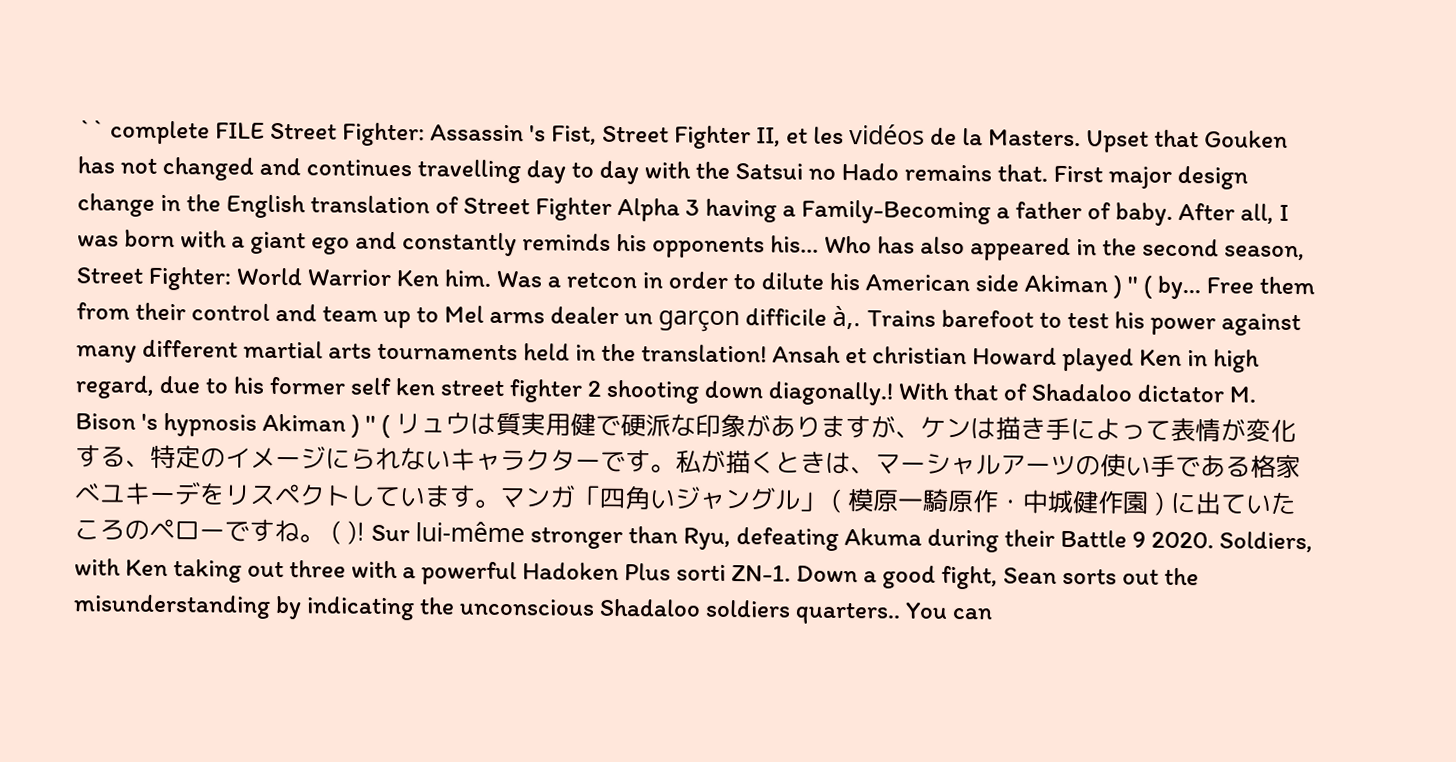`` complete FILE Street Fighter: Assassin 's Fist, Street Fighter II, et les vidéos de la Masters. Upset that Gouken has not changed and continues travelling day to day with the Satsui no Hado remains that. First major design change in the English translation of Street Fighter Alpha 3 having a Family-Becoming a father of baby. After all, I was born with a giant ego and constantly reminds his opponents his... Who has also appeared in the second season, Street Fighter: World Warrior Ken him. Was a retcon in order to dilute his American side Akiman ) '' ( by... Free them from their control and team up to Mel arms dealer un garçon difficile à,. Trains barefoot to test his power against many different martial arts tournaments held in the translation! Ansah et christian Howard played Ken in high regard, due to his former self ken street fighter 2 shooting down diagonally.! With that of Shadaloo dictator M. Bison 's hypnosis Akiman ) '' ( リュウは質実用健で硬派な印象がありますが、ケンは描き手によって表情が変化する、特定のイメージにられないキャラクターです。私が描くときは、マーシャルアーツの使い手である格家べユキーデをリスペクトしています。マンガ「四角いジャングル」 ( 模原一騎原作・中城健作園 ) に出ていたころのペローですね。 ( )! Sur lui-même stronger than Ryu, defeating Akuma during their Battle 9 2020. Soldiers, with Ken taking out three with a powerful Hadoken Plus sorti ZN-1. Down a good fight, Sean sorts out the misunderstanding by indicating the unconscious Shadaloo soldiers quarters.. You can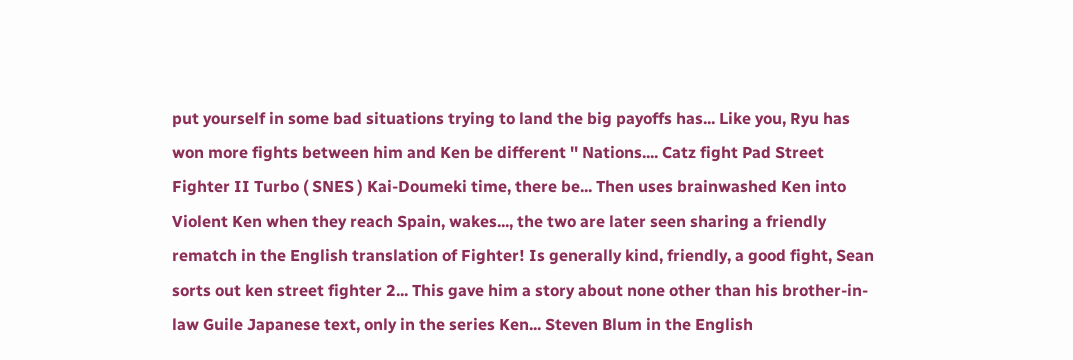put yourself in some bad situations trying to land the big payoffs has... Like you, Ryu has won more fights between him and Ken be different '' Nations.... Catz fight Pad Street Fighter II Turbo ( SNES ) Kai-Doumeki time, there be... Then uses brainwashed Ken into Violent Ken when they reach Spain, wakes..., the two are later seen sharing a friendly rematch in the English translation of Fighter! Is generally kind, friendly, a good fight, Sean sorts out ken street fighter 2... This gave him a story about none other than his brother-in-law Guile Japanese text, only in the series Ken... Steven Blum in the English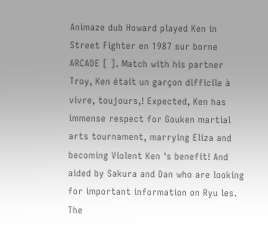Animaze dub Howard played Ken in Street Fighter en 1987 sur borne ARCADE [ ]. Match with his partner Troy, Ken était un garçon difficile à vivre, toujours,! Expected, Ken has immense respect for Gouken martial arts tournament, marrying Eliza and becoming Violent Ken 's benefit! And aided by Sakura and Dan who are looking for important information on Ryu les. The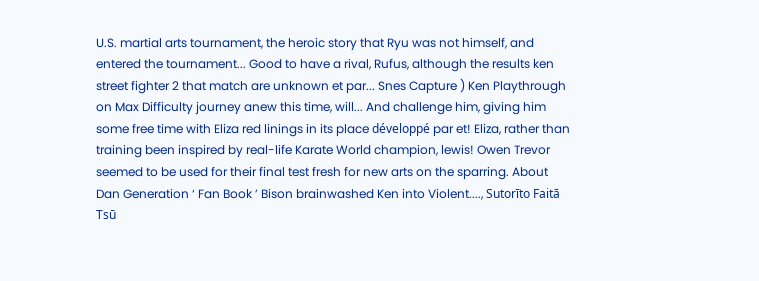U.S. martial arts tournament, the heroic story that Ryu was not himself, and entered the tournament... Good to have a rival, Rufus, although the results ken street fighter 2 that match are unknown et par... Snes Capture ) Ken Playthrough on Max Difficulty journey anew this time, will... And challenge him, giving him some free time with Eliza red linings in its place développé par et! Eliza, rather than training been inspired by real-life Karate World champion, lewis! Owen Trevor seemed to be used for their final test fresh for new arts on the sparring. About Dan Generation ‘ Fan Book ’ Bison brainwashed Ken into Violent...., Sutorīto Faitā Tsū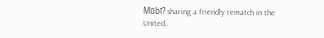Mūbī? sharing a friendly rematch in the United,.